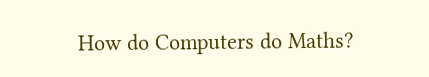How do Computers do Maths?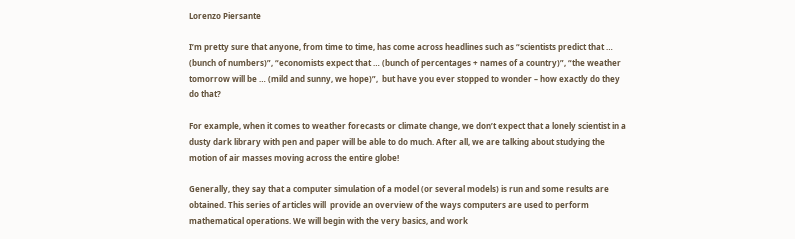Lorenzo Piersante

I’m pretty sure that anyone, from time to time, has come across headlines such as “scientists predict that … (bunch of numbers)”, “economists expect that … (bunch of percentages + names of a country)”, “the weather tomorrow will be … (mild and sunny, we hope)”,  but have you ever stopped to wonder – how exactly do they do that?

For example, when it comes to weather forecasts or climate change, we don’t expect that a lonely scientist in a dusty dark library with pen and paper will be able to do much. After all, we are talking about studying the motion of air masses moving across the entire globe!

Generally, they say that a computer simulation of a model (or several models) is run and some results are obtained. This series of articles will  provide an overview of the ways computers are used to perform mathematical operations. We will begin with the very basics, and work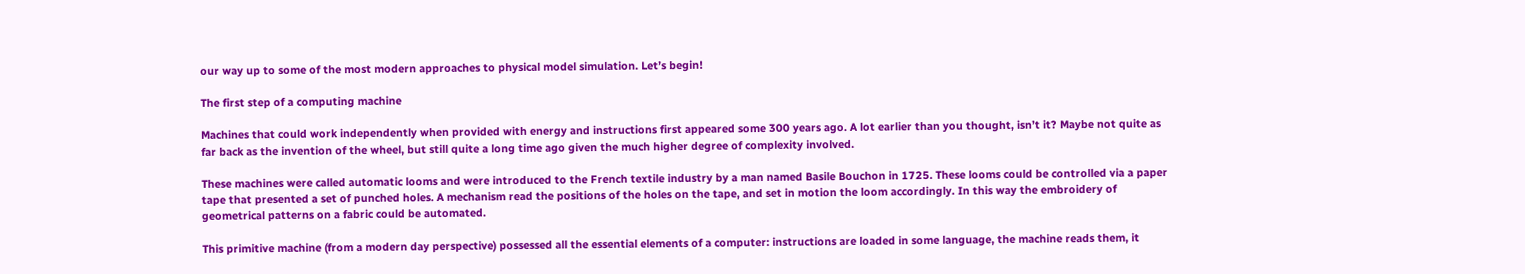our way up to some of the most modern approaches to physical model simulation. Let’s begin!

The first step of a computing machine

Machines that could work independently when provided with energy and instructions first appeared some 300 years ago. A lot earlier than you thought, isn’t it? Maybe not quite as far back as the invention of the wheel, but still quite a long time ago given the much higher degree of complexity involved.

These machines were called automatic looms and were introduced to the French textile industry by a man named Basile Bouchon in 1725. These looms could be controlled via a paper tape that presented a set of punched holes. A mechanism read the positions of the holes on the tape, and set in motion the loom accordingly. In this way the embroidery of geometrical patterns on a fabric could be automated.

This primitive machine (from a modern day perspective) possessed all the essential elements of a computer: instructions are loaded in some language, the machine reads them, it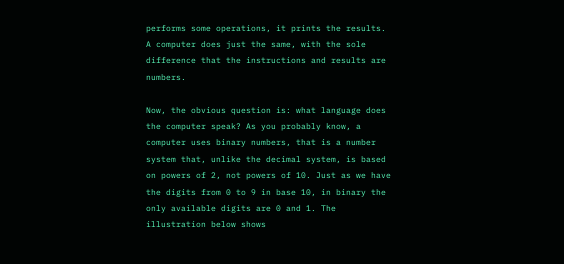performs some operations, it prints the results. A computer does just the same, with the sole difference that the instructions and results are numbers.

Now, the obvious question is: what language does the computer speak? As you probably know, a computer uses binary numbers, that is a number system that, unlike the decimal system, is based on powers of 2, not powers of 10. Just as we have the digits from 0 to 9 in base 10, in binary the only available digits are 0 and 1. The illustration below shows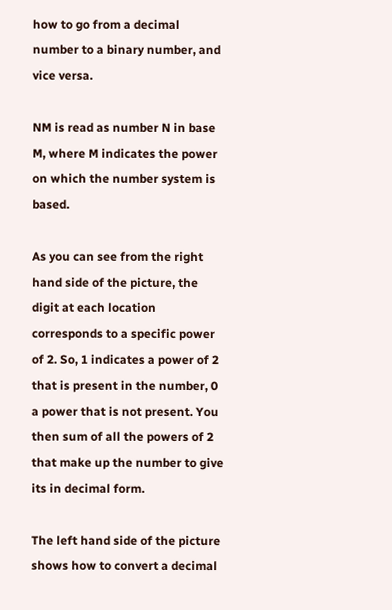how to go from a decimal number to a binary number, and vice versa.

NM is read as number N in base M, where M indicates the power on which the number system is based.

As you can see from the right hand side of the picture, the digit at each location corresponds to a specific power of 2. So, 1 indicates a power of 2 that is present in the number, 0 a power that is not present. You then sum of all the powers of 2 that make up the number to give its in decimal form.

The left hand side of the picture shows how to convert a decimal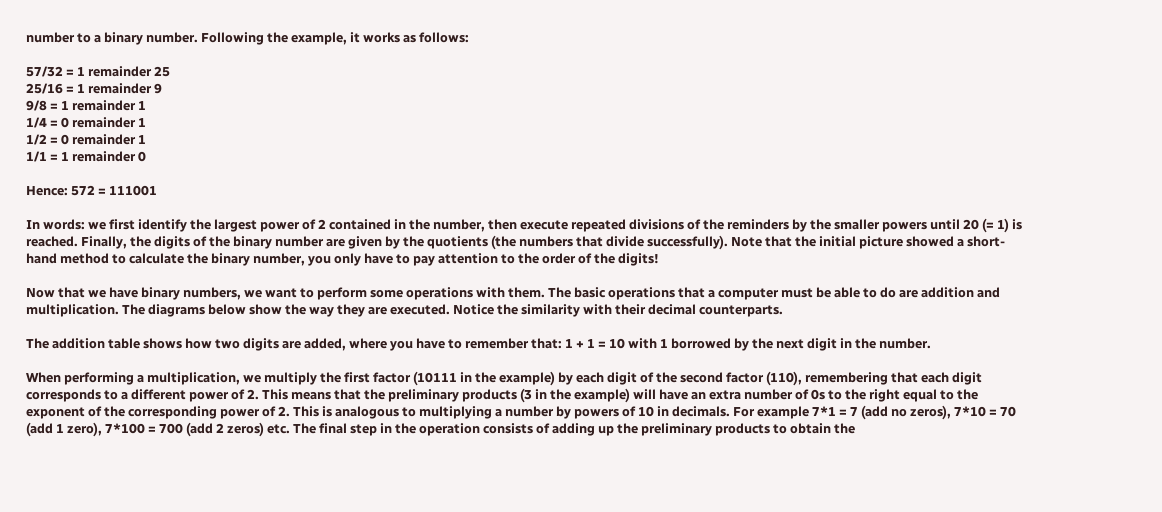number to a binary number. Following the example, it works as follows:

57/32 = 1 remainder 25
25/16 = 1 remainder 9
9/8 = 1 remainder 1
1/4 = 0 remainder 1
1/2 = 0 remainder 1
1/1 = 1 remainder 0

Hence: 572 = 111001

In words: we first identify the largest power of 2 contained in the number, then execute repeated divisions of the reminders by the smaller powers until 20 (= 1) is reached. Finally, the digits of the binary number are given by the quotients (the numbers that divide successfully). Note that the initial picture showed a short-hand method to calculate the binary number, you only have to pay attention to the order of the digits!

Now that we have binary numbers, we want to perform some operations with them. The basic operations that a computer must be able to do are addition and multiplication. The diagrams below show the way they are executed. Notice the similarity with their decimal counterparts.

The addition table shows how two digits are added, where you have to remember that: 1 + 1 = 10 with 1 borrowed by the next digit in the number.

When performing a multiplication, we multiply the first factor (10111 in the example) by each digit of the second factor (110), remembering that each digit corresponds to a different power of 2. This means that the preliminary products (3 in the example) will have an extra number of 0s to the right equal to the exponent of the corresponding power of 2. This is analogous to multiplying a number by powers of 10 in decimals. For example 7*1 = 7 (add no zeros), 7*10 = 70 (add 1 zero), 7*100 = 700 (add 2 zeros) etc. The final step in the operation consists of adding up the preliminary products to obtain the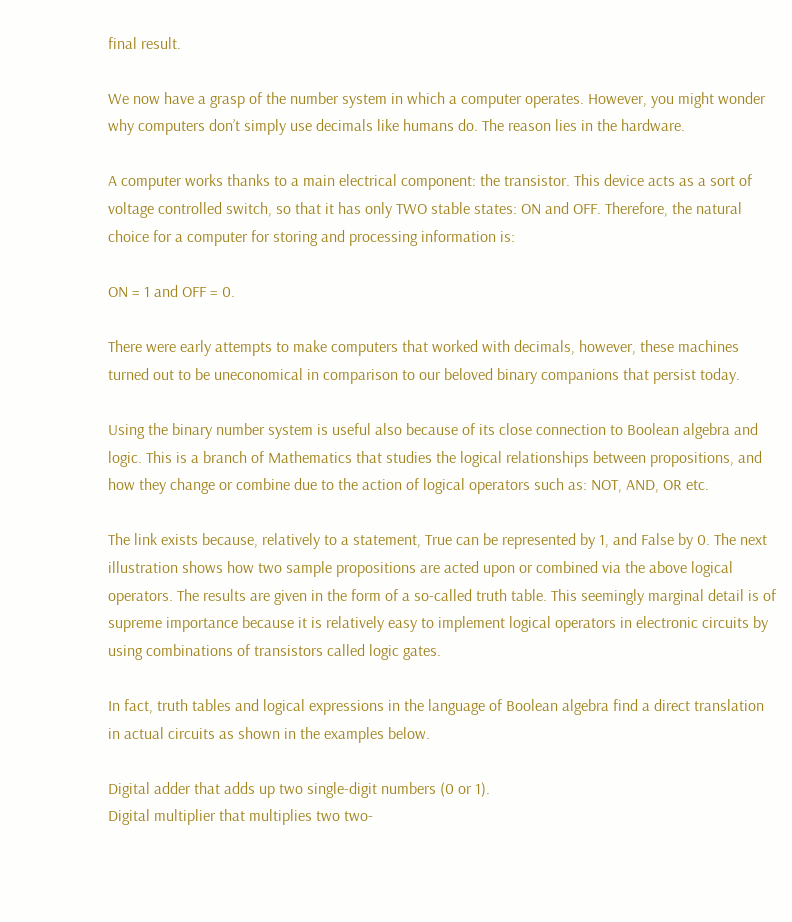final result.

We now have a grasp of the number system in which a computer operates. However, you might wonder why computers don’t simply use decimals like humans do. The reason lies in the hardware.

A computer works thanks to a main electrical component: the transistor. This device acts as a sort of voltage controlled switch, so that it has only TWO stable states: ON and OFF. Therefore, the natural choice for a computer for storing and processing information is:

ON = 1 and OFF = 0.

There were early attempts to make computers that worked with decimals, however, these machines turned out to be uneconomical in comparison to our beloved binary companions that persist today.

Using the binary number system is useful also because of its close connection to Boolean algebra and logic. This is a branch of Mathematics that studies the logical relationships between propositions, and how they change or combine due to the action of logical operators such as: NOT, AND, OR etc.

The link exists because, relatively to a statement, True can be represented by 1, and False by 0. The next illustration shows how two sample propositions are acted upon or combined via the above logical operators. The results are given in the form of a so-called truth table. This seemingly marginal detail is of supreme importance because it is relatively easy to implement logical operators in electronic circuits by using combinations of transistors called logic gates.

In fact, truth tables and logical expressions in the language of Boolean algebra find a direct translation in actual circuits as shown in the examples below.

Digital adder that adds up two single-digit numbers (0 or 1).
Digital multiplier that multiplies two two-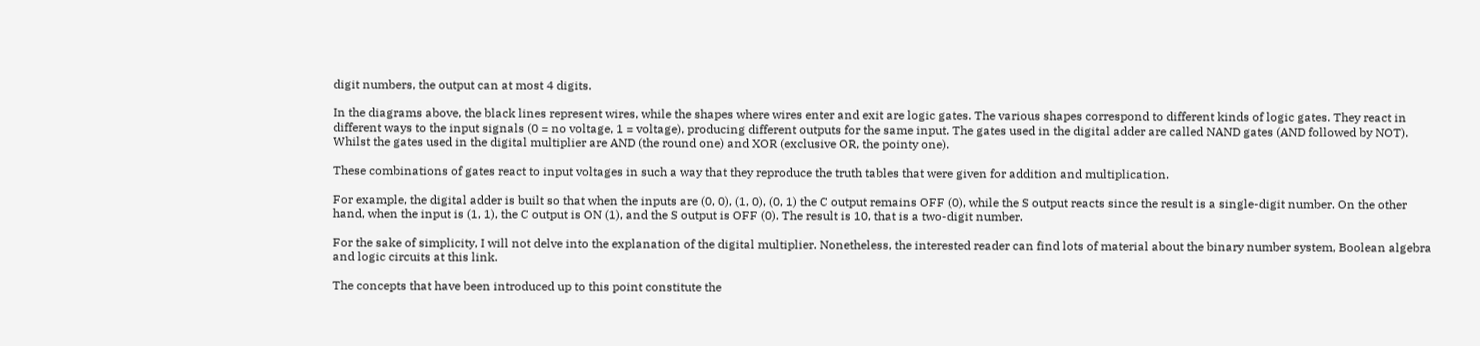digit numbers, the output can at most 4 digits.

In the diagrams above, the black lines represent wires, while the shapes where wires enter and exit are logic gates. The various shapes correspond to different kinds of logic gates. They react in different ways to the input signals (0 = no voltage, 1 = voltage), producing different outputs for the same input. The gates used in the digital adder are called NAND gates (AND followed by NOT). Whilst the gates used in the digital multiplier are AND (the round one) and XOR (exclusive OR, the pointy one).

These combinations of gates react to input voltages in such a way that they reproduce the truth tables that were given for addition and multiplication.

For example, the digital adder is built so that when the inputs are (0, 0), (1, 0), (0, 1) the C output remains OFF (0), while the S output reacts since the result is a single-digit number. On the other hand, when the input is (1, 1), the C output is ON (1), and the S output is OFF (0). The result is 10, that is a two-digit number.

For the sake of simplicity, I will not delve into the explanation of the digital multiplier. Nonetheless, the interested reader can find lots of material about the binary number system, Boolean algebra and logic circuits at this link.

The concepts that have been introduced up to this point constitute the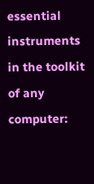essential instruments in the toolkit of any computer: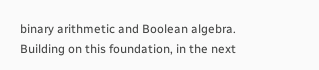binary arithmetic and Boolean algebra. Building on this foundation, in the next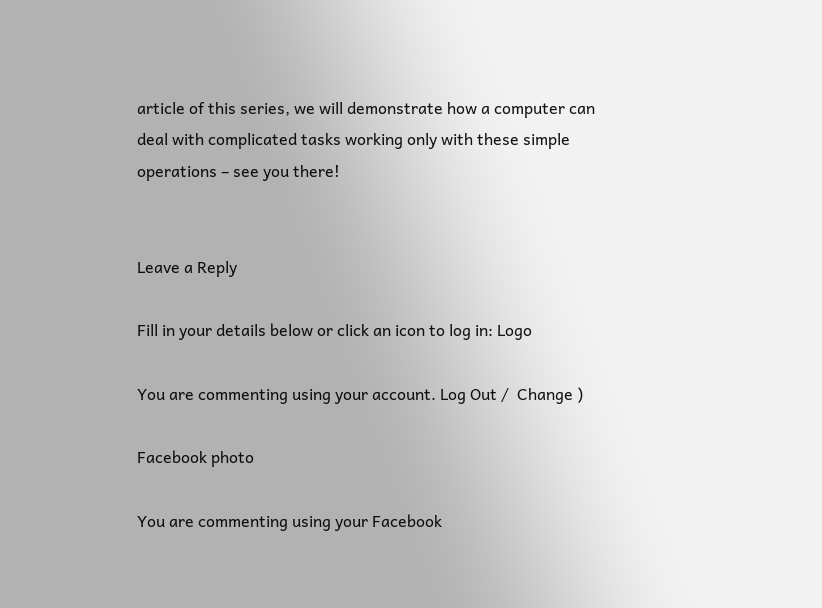article of this series, we will demonstrate how a computer can deal with complicated tasks working only with these simple operations – see you there!


Leave a Reply

Fill in your details below or click an icon to log in: Logo

You are commenting using your account. Log Out /  Change )

Facebook photo

You are commenting using your Facebook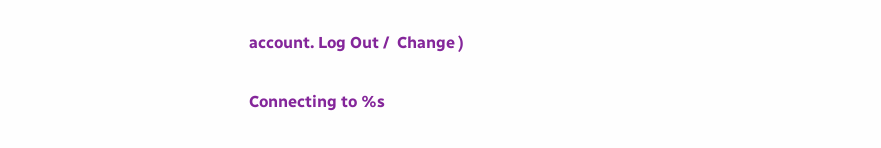account. Log Out /  Change )

Connecting to %s